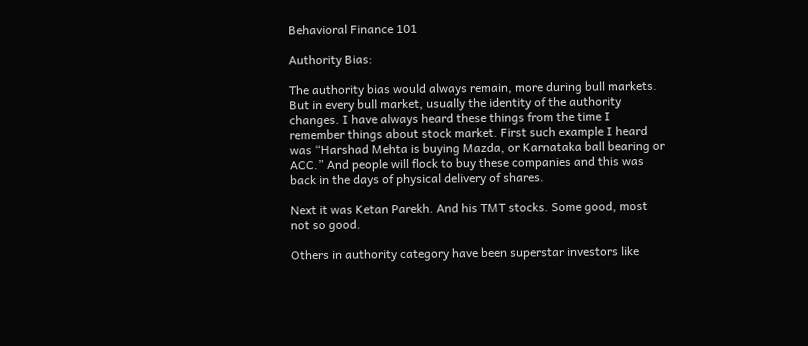Behavioral Finance 101

Authority Bias:

The authority bias would always remain, more during bull markets. But in every bull market, usually the identity of the authority changes. I have always heard these things from the time I remember things about stock market. First such example I heard was “Harshad Mehta is buying Mazda, or Karnataka ball bearing or ACC.” And people will flock to buy these companies and this was back in the days of physical delivery of shares.

Next it was Ketan Parekh. And his TMT stocks. Some good, most not so good.

Others in authority category have been superstar investors like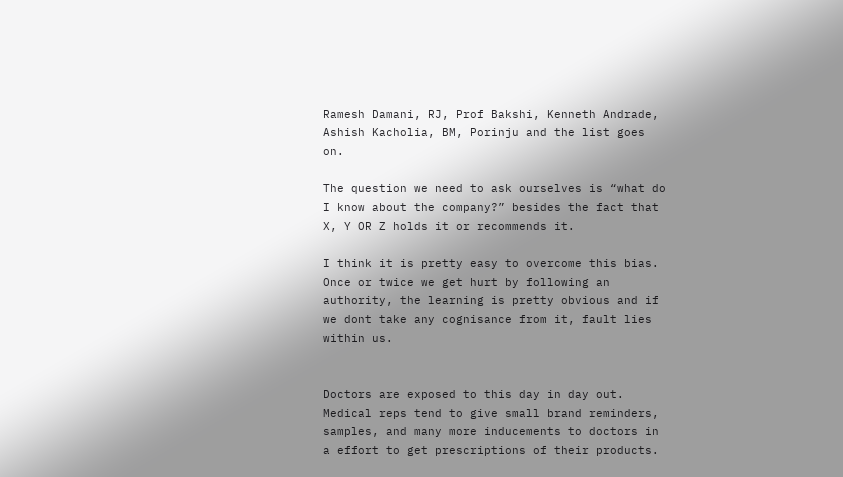Ramesh Damani, RJ, Prof Bakshi, Kenneth Andrade, Ashish Kacholia, BM, Porinju and the list goes on.

The question we need to ask ourselves is “what do I know about the company?” besides the fact that X, Y OR Z holds it or recommends it.

I think it is pretty easy to overcome this bias. Once or twice we get hurt by following an authority, the learning is pretty obvious and if we dont take any cognisance from it, fault lies within us.


Doctors are exposed to this day in day out. Medical reps tend to give small brand reminders, samples, and many more inducements to doctors in a effort to get prescriptions of their products.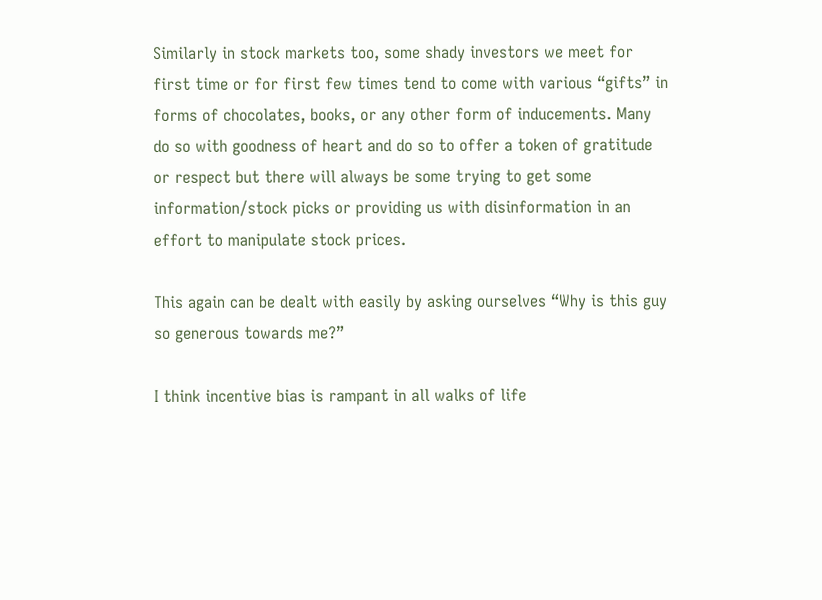Similarly in stock markets too, some shady investors we meet for first time or for first few times tend to come with various “gifts” in forms of chocolates, books, or any other form of inducements. Many do so with goodness of heart and do so to offer a token of gratitude or respect but there will always be some trying to get some information/stock picks or providing us with disinformation in an effort to manipulate stock prices.

This again can be dealt with easily by asking ourselves “Why is this guy so generous towards me?”

I think incentive bias is rampant in all walks of life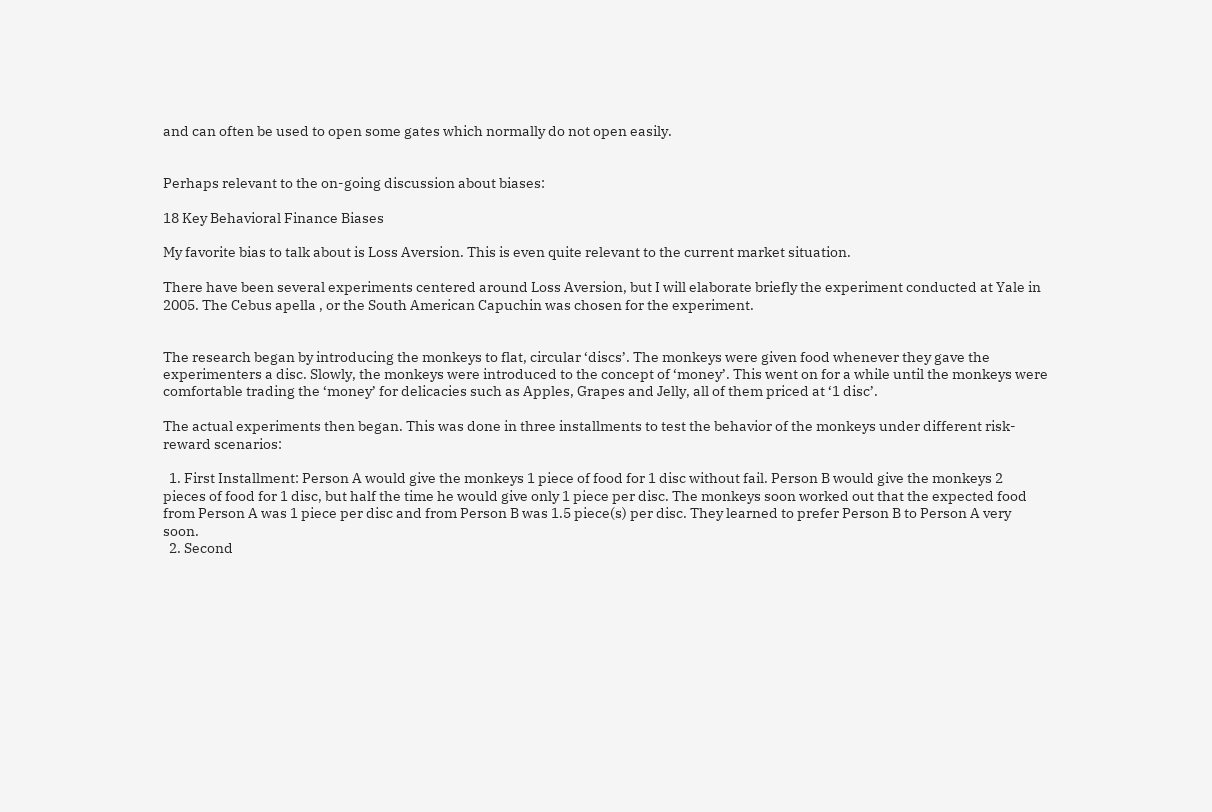and can often be used to open some gates which normally do not open easily.


Perhaps relevant to the on-going discussion about biases:

18 Key Behavioral Finance Biases

My favorite bias to talk about is Loss Aversion. This is even quite relevant to the current market situation.

There have been several experiments centered around Loss Aversion, but I will elaborate briefly the experiment conducted at Yale in 2005. The Cebus apella , or the South American Capuchin was chosen for the experiment.


The research began by introducing the monkeys to flat, circular ‘discs’. The monkeys were given food whenever they gave the experimenters a disc. Slowly, the monkeys were introduced to the concept of ‘money’. This went on for a while until the monkeys were comfortable trading the ‘money’ for delicacies such as Apples, Grapes and Jelly, all of them priced at ‘1 disc’.

The actual experiments then began. This was done in three installments to test the behavior of the monkeys under different risk-reward scenarios:

  1. First Installment: Person A would give the monkeys 1 piece of food for 1 disc without fail. Person B would give the monkeys 2 pieces of food for 1 disc, but half the time he would give only 1 piece per disc. The monkeys soon worked out that the expected food from Person A was 1 piece per disc and from Person B was 1.5 piece(s) per disc. They learned to prefer Person B to Person A very soon.
  2. Second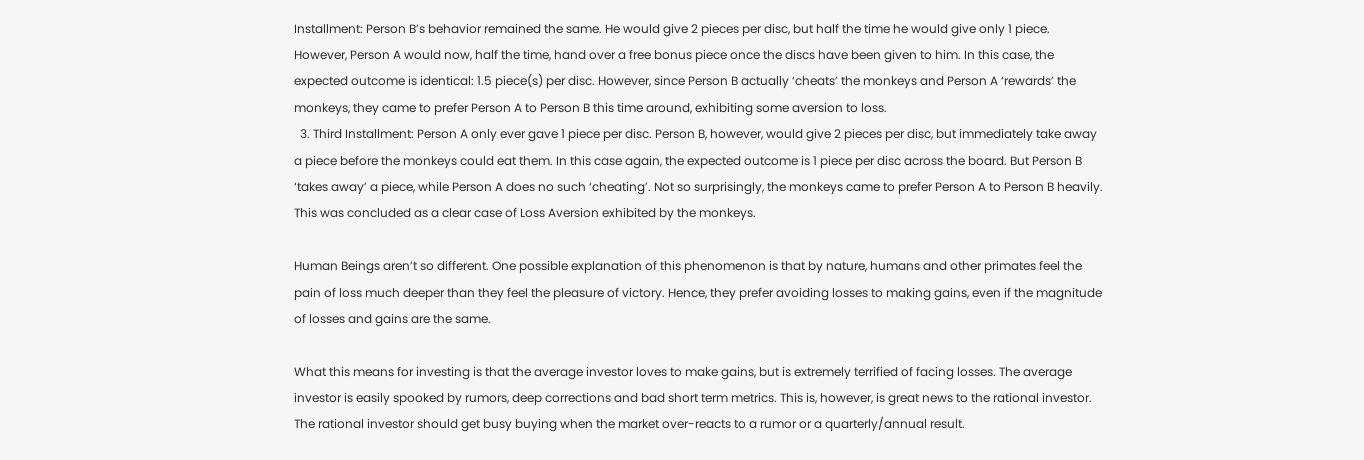Installment: Person B’s behavior remained the same. He would give 2 pieces per disc, but half the time he would give only 1 piece. However, Person A would now, half the time, hand over a free bonus piece once the discs have been given to him. In this case, the expected outcome is identical: 1.5 piece(s) per disc. However, since Person B actually ‘cheats’ the monkeys and Person A ‘rewards’ the monkeys, they came to prefer Person A to Person B this time around, exhibiting some aversion to loss.
  3. Third Installment: Person A only ever gave 1 piece per disc. Person B, however, would give 2 pieces per disc, but immediately take away a piece before the monkeys could eat them. In this case again, the expected outcome is 1 piece per disc across the board. But Person B ‘takes away’ a piece, while Person A does no such ‘cheating’. Not so surprisingly, the monkeys came to prefer Person A to Person B heavily. This was concluded as a clear case of Loss Aversion exhibited by the monkeys.

Human Beings aren’t so different. One possible explanation of this phenomenon is that by nature, humans and other primates feel the pain of loss much deeper than they feel the pleasure of victory. Hence, they prefer avoiding losses to making gains, even if the magnitude of losses and gains are the same.

What this means for investing is that the average investor loves to make gains, but is extremely terrified of facing losses. The average investor is easily spooked by rumors, deep corrections and bad short term metrics. This is, however, is great news to the rational investor. The rational investor should get busy buying when the market over-reacts to a rumor or a quarterly/annual result.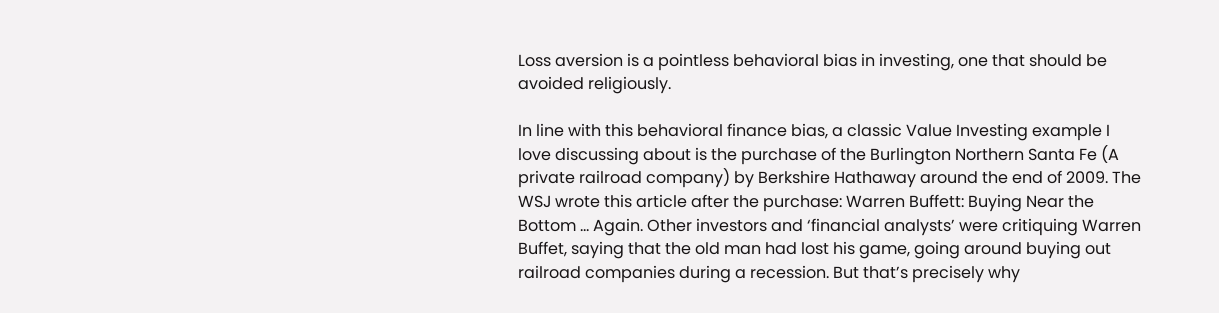Loss aversion is a pointless behavioral bias in investing, one that should be avoided religiously.

In line with this behavioral finance bias, a classic Value Investing example I love discussing about is the purchase of the Burlington Northern Santa Fe (A private railroad company) by Berkshire Hathaway around the end of 2009. The WSJ wrote this article after the purchase: Warren Buffett: Buying Near the Bottom … Again. Other investors and ‘financial analysts’ were critiquing Warren Buffet, saying that the old man had lost his game, going around buying out railroad companies during a recession. But that’s precisely why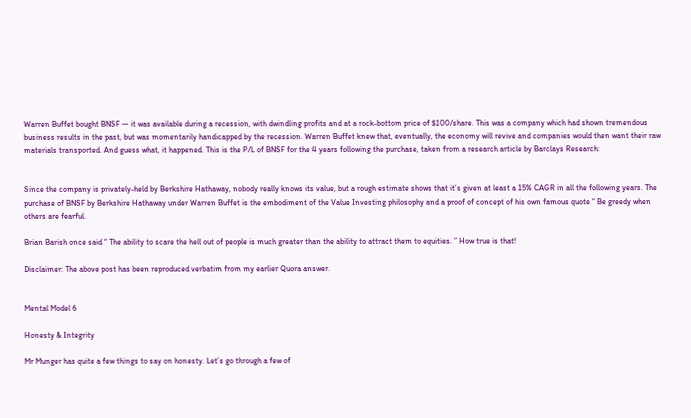Warren Buffet bought BNSF — it was available during a recession, with dwindling profits and at a rock-bottom price of $100/share. This was a company which had shown tremendous business results in the past, but was momentarily handicapped by the recession. Warren Buffet knew that, eventually, the economy will revive and companies would then want their raw materials transported. And guess what, it happened. This is the P/L of BNSF for the 4 years following the purchase, taken from a research article by Barclays Research:


Since the company is privately-held by Berkshire Hathaway, nobody really knows its value, but a rough estimate shows that it’s given at least a 15% CAGR in all the following years. The purchase of BNSF by Berkshire Hathaway under Warren Buffet is the embodiment of the Value Investing philosophy and a proof of concept of his own famous quote “ Be greedy when others are fearful.

Brian Barish once said “ The ability to scare the hell out of people is much greater than the ability to attract them to equities. ” How true is that!

Disclaimer: The above post has been reproduced verbatim from my earlier Quora answer.


Mental Model 6

Honesty & Integrity

Mr Munger has quite a few things to say on honesty. Let’s go through a few of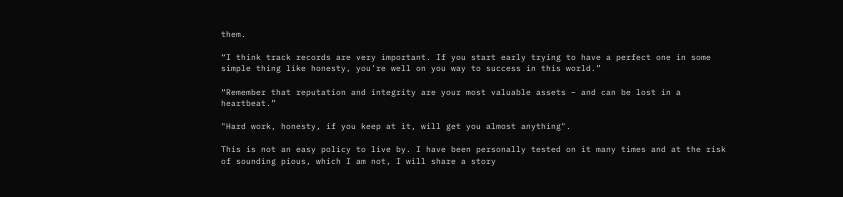them.

“I think track records are very important. If you start early trying to have a perfect one in some simple thing like honesty, you’re well on you way to success in this world.”

“Remember that reputation and integrity are your most valuable assets – and can be lost in a heartbeat.”

"Hard work, honesty, if you keep at it, will get you almost anything".

This is not an easy policy to live by. I have been personally tested on it many times and at the risk of sounding pious, which I am not, I will share a story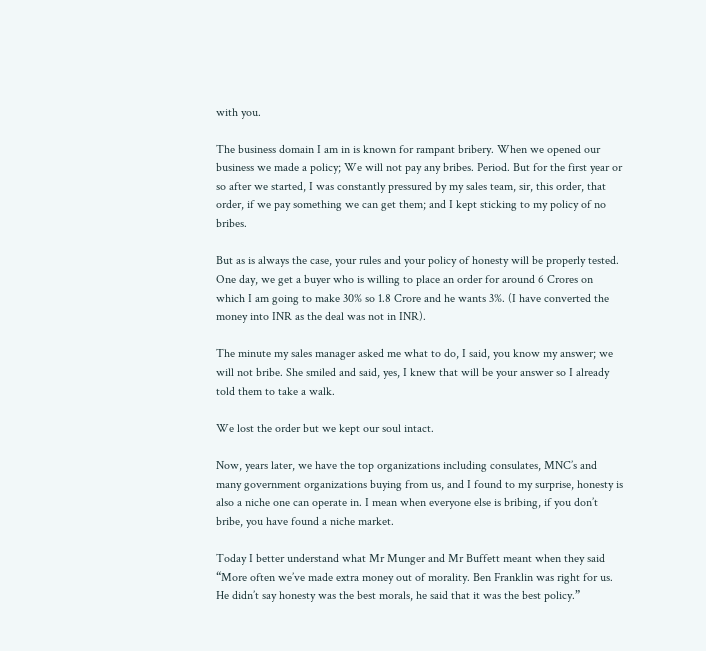with you.

The business domain I am in is known for rampant bribery. When we opened our business we made a policy; We will not pay any bribes. Period. But for the first year or so after we started, I was constantly pressured by my sales team, sir, this order, that order, if we pay something we can get them; and I kept sticking to my policy of no bribes.

But as is always the case, your rules and your policy of honesty will be properly tested. One day, we get a buyer who is willing to place an order for around 6 Crores on which I am going to make 30% so 1.8 Crore and he wants 3%. (I have converted the money into INR as the deal was not in INR).

The minute my sales manager asked me what to do, I said, you know my answer; we will not bribe. She smiled and said, yes, I knew that will be your answer so I already told them to take a walk.

We lost the order but we kept our soul intact.

Now, years later, we have the top organizations including consulates, MNC’s and many government organizations buying from us, and I found to my surprise, honesty is also a niche one can operate in. I mean when everyone else is bribing, if you don’t bribe, you have found a niche market.

Today I better understand what Mr Munger and Mr Buffett meant when they said “More often we’ve made extra money out of morality. Ben Franklin was right for us. He didn’t say honesty was the best morals, he said that it was the best policy.”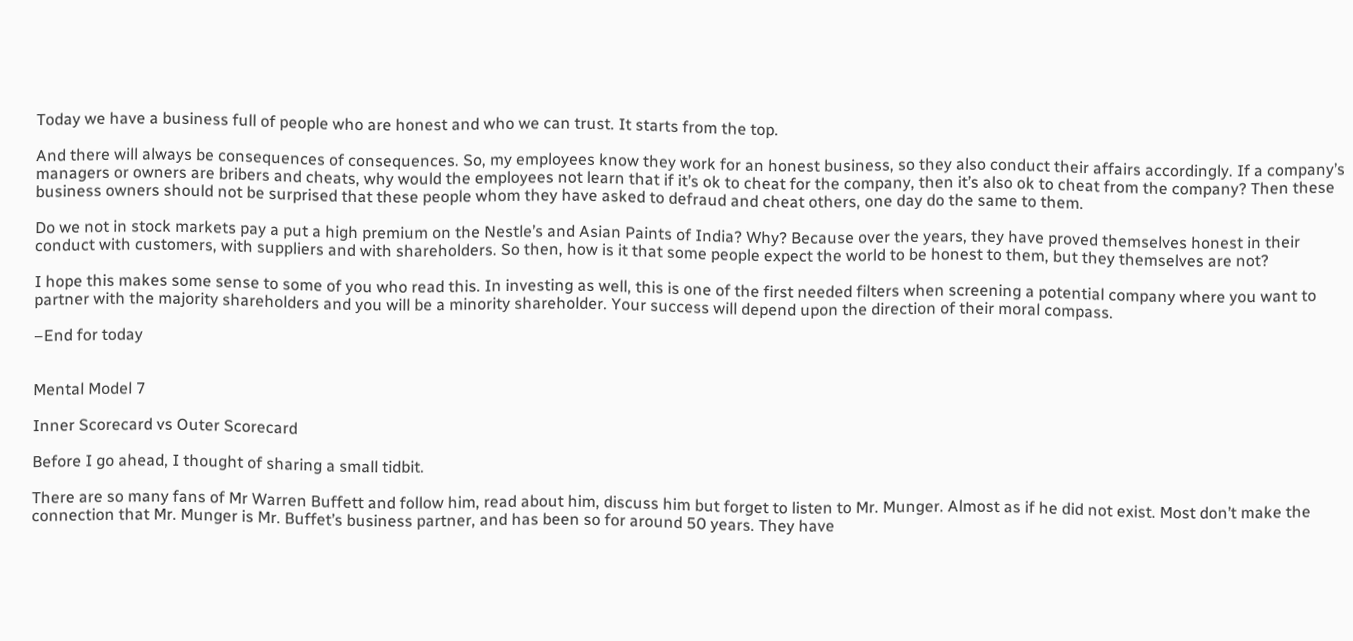Today we have a business full of people who are honest and who we can trust. It starts from the top.

And there will always be consequences of consequences. So, my employees know they work for an honest business, so they also conduct their affairs accordingly. If a company’s managers or owners are bribers and cheats, why would the employees not learn that if it’s ok to cheat for the company, then it’s also ok to cheat from the company? Then these business owners should not be surprised that these people whom they have asked to defraud and cheat others, one day do the same to them.

Do we not in stock markets pay a put a high premium on the Nestle’s and Asian Paints of India? Why? Because over the years, they have proved themselves honest in their conduct with customers, with suppliers and with shareholders. So then, how is it that some people expect the world to be honest to them, but they themselves are not?

I hope this makes some sense to some of you who read this. In investing as well, this is one of the first needed filters when screening a potential company where you want to partner with the majority shareholders and you will be a minority shareholder. Your success will depend upon the direction of their moral compass.

–End for today


Mental Model 7

Inner Scorecard vs Outer Scorecard

Before I go ahead, I thought of sharing a small tidbit.

There are so many fans of Mr Warren Buffett and follow him, read about him, discuss him but forget to listen to Mr. Munger. Almost as if he did not exist. Most don’t make the connection that Mr. Munger is Mr. Buffet’s business partner, and has been so for around 50 years. They have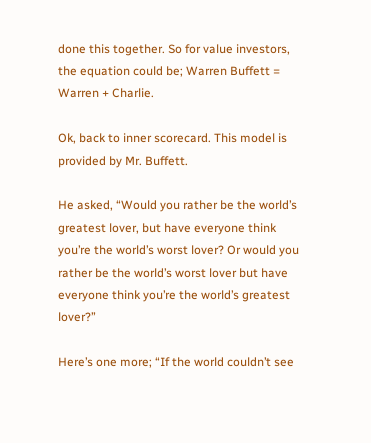done this together. So for value investors, the equation could be; Warren Buffett = Warren + Charlie.

Ok, back to inner scorecard. This model is provided by Mr. Buffett.

He asked, “Would you rather be the world’s greatest lover, but have everyone think you’re the world’s worst lover? Or would you rather be the world’s worst lover but have everyone think you’re the world’s greatest lover?”

Here’s one more; “If the world couldn’t see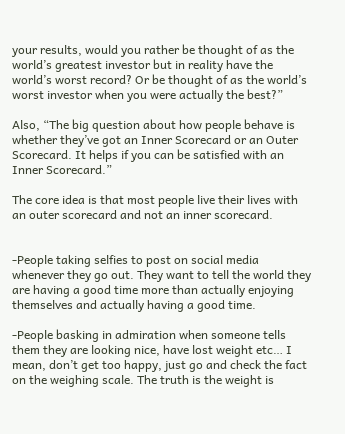your results, would you rather be thought of as the world’s greatest investor but in reality have the world’s worst record? Or be thought of as the world’s worst investor when you were actually the best?”

Also, “The big question about how people behave is whether they’ve got an Inner Scorecard or an Outer Scorecard. It helps if you can be satisfied with an Inner Scorecard.”

The core idea is that most people live their lives with an outer scorecard and not an inner scorecard.


-People taking selfies to post on social media whenever they go out. They want to tell the world they are having a good time more than actually enjoying themselves and actually having a good time.

-People basking in admiration when someone tells them they are looking nice, have lost weight etc… I mean, don’t get too happy, just go and check the fact on the weighing scale. The truth is the weight is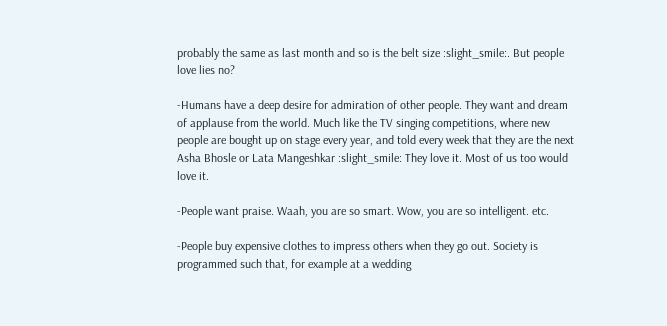probably the same as last month and so is the belt size :slight_smile:. But people love lies no?

-Humans have a deep desire for admiration of other people. They want and dream of applause from the world. Much like the TV singing competitions, where new people are bought up on stage every year, and told every week that they are the next Asha Bhosle or Lata Mangeshkar :slight_smile: They love it. Most of us too would love it.

-People want praise. Waah, you are so smart. Wow, you are so intelligent. etc.

-People buy expensive clothes to impress others when they go out. Society is programmed such that, for example at a wedding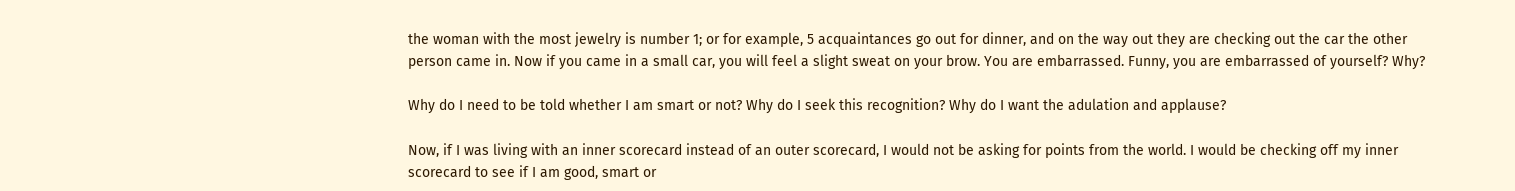the woman with the most jewelry is number 1; or for example, 5 acquaintances go out for dinner, and on the way out they are checking out the car the other person came in. Now if you came in a small car, you will feel a slight sweat on your brow. You are embarrassed. Funny, you are embarrassed of yourself? Why?

Why do I need to be told whether I am smart or not? Why do I seek this recognition? Why do I want the adulation and applause?

Now, if I was living with an inner scorecard instead of an outer scorecard, I would not be asking for points from the world. I would be checking off my inner scorecard to see if I am good, smart or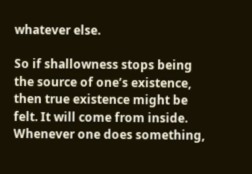whatever else.

So if shallowness stops being the source of one’s existence, then true existence might be felt. It will come from inside. Whenever one does something,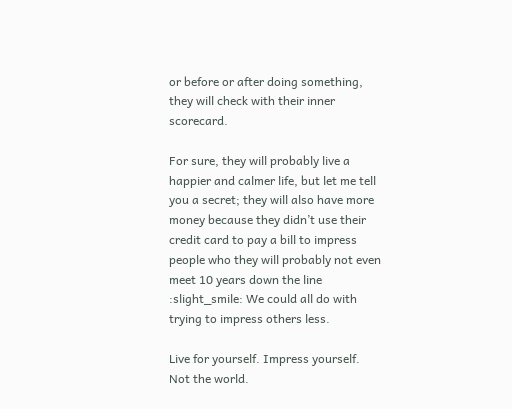or before or after doing something, they will check with their inner scorecard.

For sure, they will probably live a happier and calmer life, but let me tell you a secret; they will also have more money because they didn’t use their credit card to pay a bill to impress people who they will probably not even meet 10 years down the line :slight_smile: We could all do with trying to impress others less.

Live for yourself. Impress yourself. Not the world.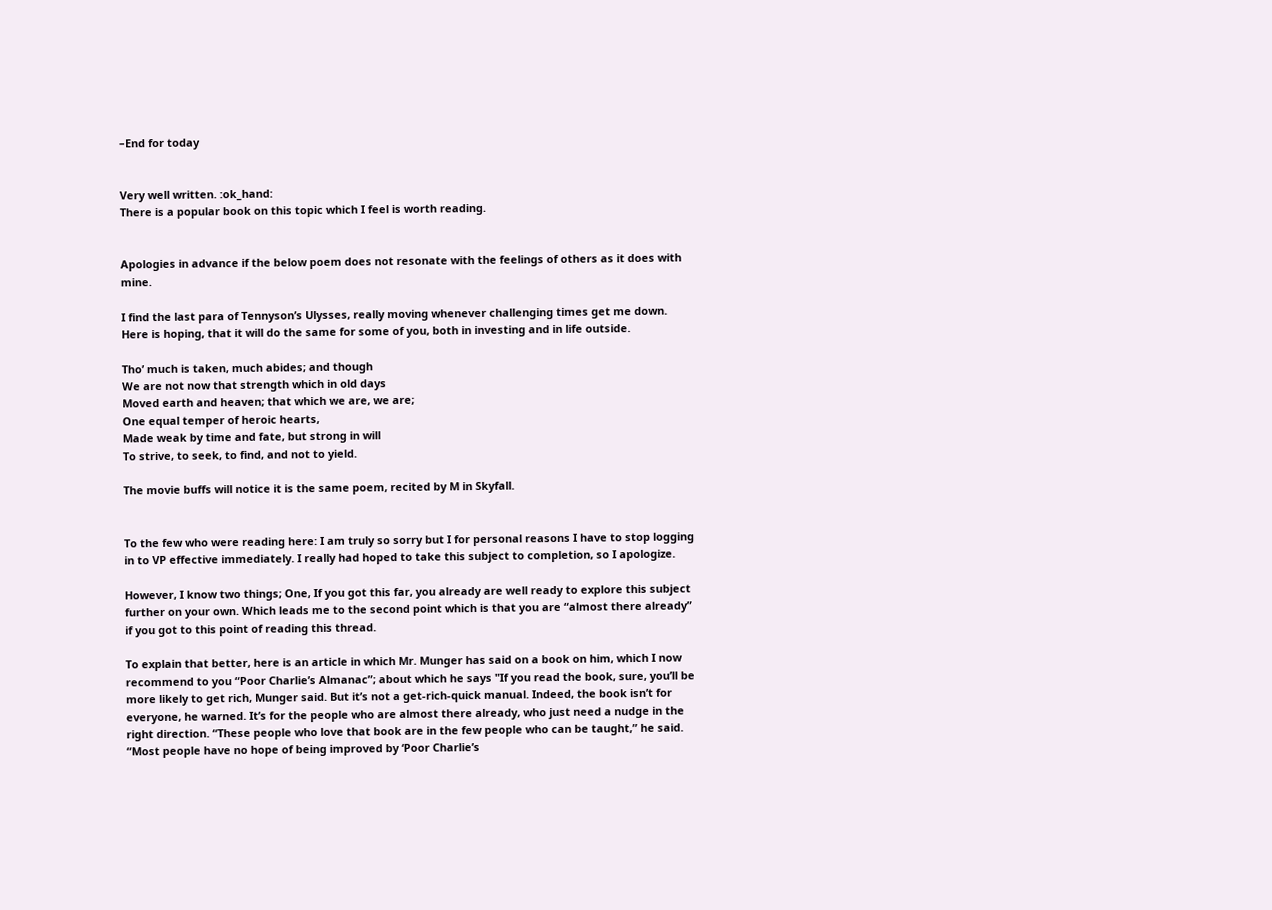–End for today


Very well written. :ok_hand:
There is a popular book on this topic which I feel is worth reading.


Apologies in advance if the below poem does not resonate with the feelings of others as it does with mine.

I find the last para of Tennyson’s Ulysses, really moving whenever challenging times get me down. Here is hoping, that it will do the same for some of you, both in investing and in life outside.

Tho’ much is taken, much abides; and though
We are not now that strength which in old days
Moved earth and heaven; that which we are, we are;
One equal temper of heroic hearts,
Made weak by time and fate, but strong in will
To strive, to seek, to find, and not to yield.

The movie buffs will notice it is the same poem, recited by M in Skyfall.


To the few who were reading here: I am truly so sorry but I for personal reasons I have to stop logging in to VP effective immediately. I really had hoped to take this subject to completion, so I apologize.

However, I know two things; One, If you got this far, you already are well ready to explore this subject further on your own. Which leads me to the second point which is that you are “almost there already” if you got to this point of reading this thread.

To explain that better, here is an article in which Mr. Munger has said on a book on him, which I now recommend to you “Poor Charlie’s Almanac”; about which he says "If you read the book, sure, you’ll be more likely to get rich, Munger said. But it’s not a get-rich-quick manual. Indeed, the book isn’t for everyone, he warned. It’s for the people who are almost there already, who just need a nudge in the right direction. “These people who love that book are in the few people who can be taught,” he said. “Most people have no hope of being improved by ‘Poor Charlie’s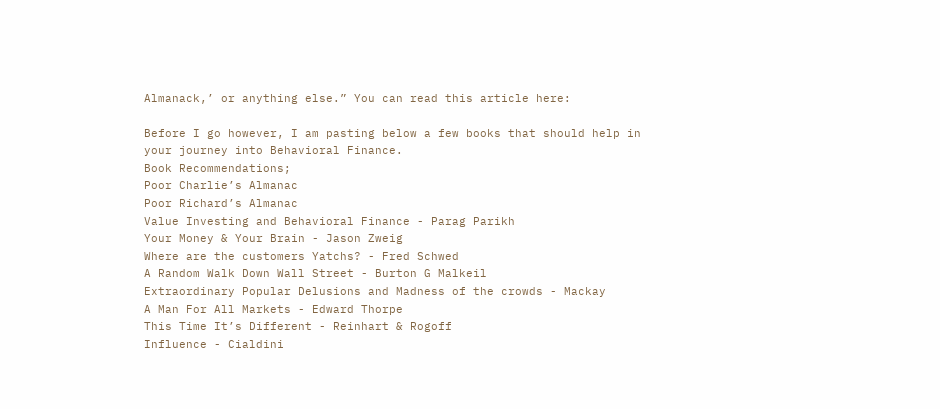Almanack,’ or anything else.” You can read this article here:

Before I go however, I am pasting below a few books that should help in your journey into Behavioral Finance.
Book Recommendations;
Poor Charlie’s Almanac
Poor Richard’s Almanac
Value Investing and Behavioral Finance - Parag Parikh
Your Money & Your Brain - Jason Zweig
Where are the customers Yatchs? - Fred Schwed
A Random Walk Down Wall Street - Burton G Malkeil
Extraordinary Popular Delusions and Madness of the crowds - Mackay
A Man For All Markets - Edward Thorpe
This Time It’s Different - Reinhart & Rogoff
Influence - Cialdini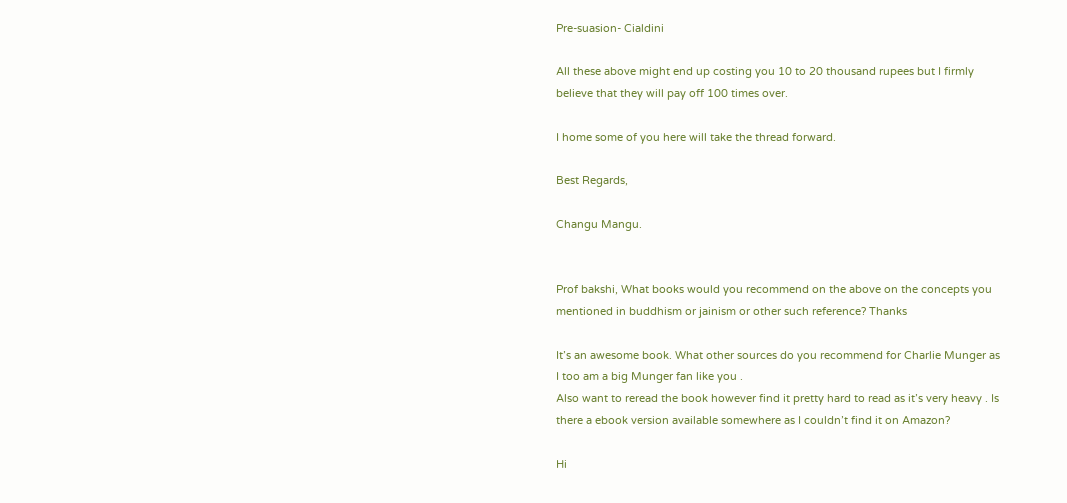Pre-suasion- Cialdini

All these above might end up costing you 10 to 20 thousand rupees but I firmly believe that they will pay off 100 times over.

I home some of you here will take the thread forward.

Best Regards,

Changu Mangu.


Prof bakshi, What books would you recommend on the above on the concepts you mentioned in buddhism or jainism or other such reference? Thanks

It’s an awesome book. What other sources do you recommend for Charlie Munger as I too am a big Munger fan like you .
Also want to reread the book however find it pretty hard to read as it’s very heavy . Is there a ebook version available somewhere as I couldn’t find it on Amazon?

Hi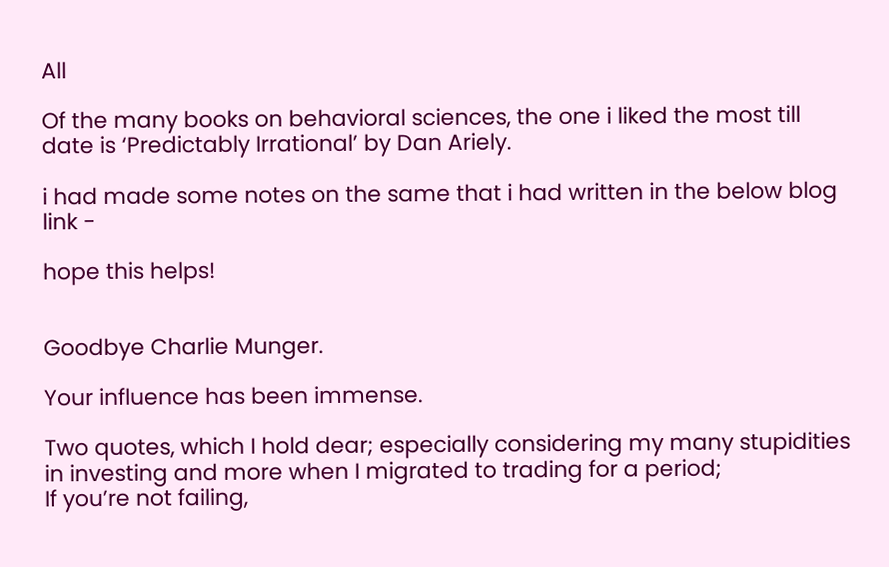All

Of the many books on behavioral sciences, the one i liked the most till date is ‘Predictably Irrational’ by Dan Ariely.

i had made some notes on the same that i had written in the below blog link -

hope this helps!


Goodbye Charlie Munger.

Your influence has been immense.

Two quotes, which I hold dear; especially considering my many stupidities in investing and more when I migrated to trading for a period;
If you’re not failing,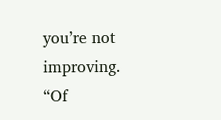you’re not improving.
“Of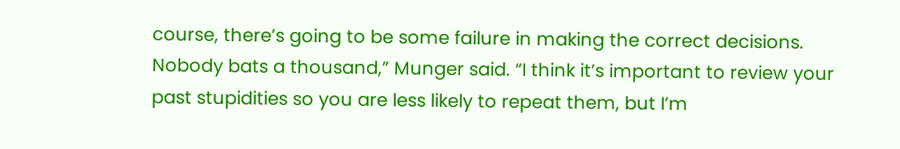course, there’s going to be some failure in making the correct decisions. Nobody bats a thousand,” Munger said. “I think it’s important to review your past stupidities so you are less likely to repeat them, but I’m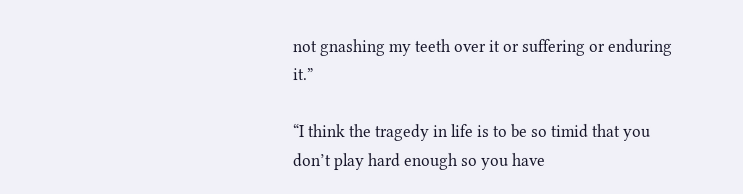not gnashing my teeth over it or suffering or enduring it.”

“I think the tragedy in life is to be so timid that you don’t play hard enough so you have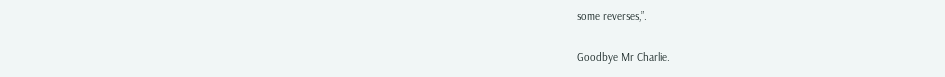some reverses,”.

Goodbye Mr Charlie.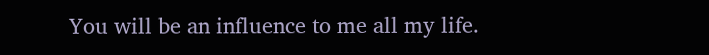You will be an influence to me all my life.